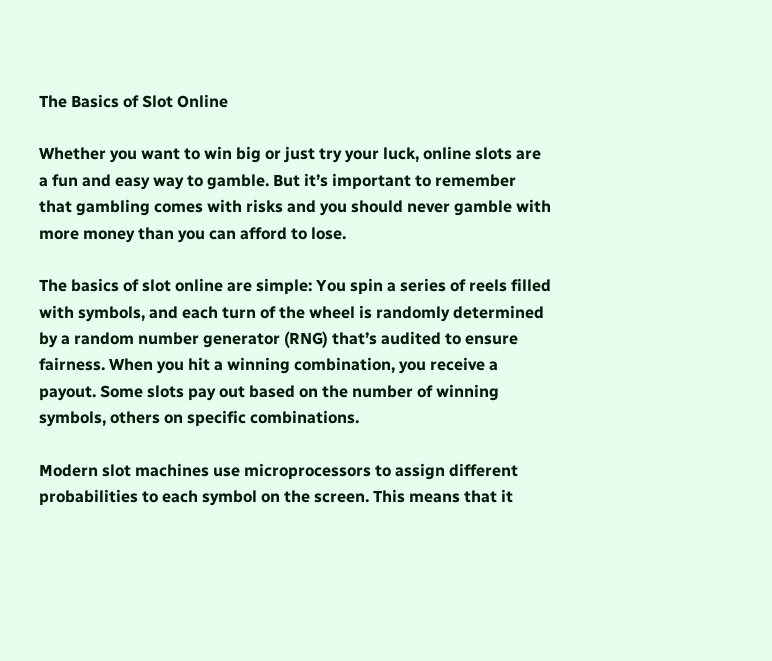The Basics of Slot Online

Whether you want to win big or just try your luck, online slots are a fun and easy way to gamble. But it’s important to remember that gambling comes with risks and you should never gamble with more money than you can afford to lose.

The basics of slot online are simple: You spin a series of reels filled with symbols, and each turn of the wheel is randomly determined by a random number generator (RNG) that’s audited to ensure fairness. When you hit a winning combination, you receive a payout. Some slots pay out based on the number of winning symbols, others on specific combinations.

Modern slot machines use microprocessors to assign different probabilities to each symbol on the screen. This means that it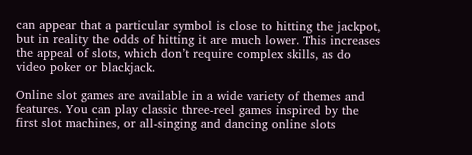can appear that a particular symbol is close to hitting the jackpot, but in reality the odds of hitting it are much lower. This increases the appeal of slots, which don’t require complex skills, as do video poker or blackjack.

Online slot games are available in a wide variety of themes and features. You can play classic three-reel games inspired by the first slot machines, or all-singing and dancing online slots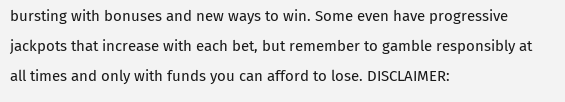bursting with bonuses and new ways to win. Some even have progressive jackpots that increase with each bet, but remember to gamble responsibly at all times and only with funds you can afford to lose. DISCLAIMER: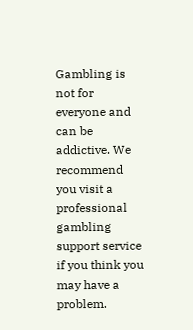Gambling is not for everyone and can be addictive. We recommend you visit a professional gambling support service if you think you may have a problem.